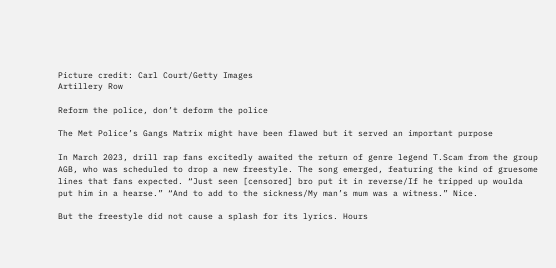Picture credit: Carl Court/Getty Images
Artillery Row

Reform the police, don’t deform the police

The Met Police’s Gangs Matrix might have been flawed but it served an important purpose

In March 2023, drill rap fans excitedly awaited the return of genre legend T.Scam from the group AGB, who was scheduled to drop a new freestyle. The song emerged, featuring the kind of gruesome lines that fans expected. “Just seen [censored] bro put it in reverse/If he tripped up woulda put him in a hearse.” “And to add to the sickness/My man’s mum was a witness.” Nice.

But the freestyle did not cause a splash for its lyrics. Hours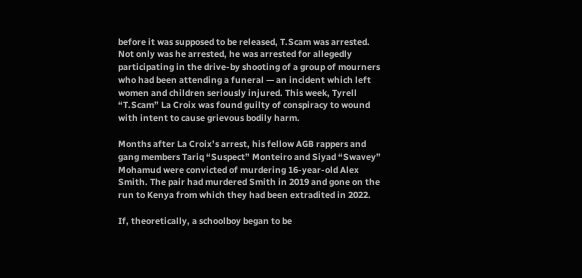before it was supposed to be released, T.Scam was arrested. Not only was he arrested, he was arrested for allegedly participating in the drive-by shooting of a group of mourners who had been attending a funeral — an incident which left women and children seriously injured. This week, Tyrell “T.Scam” La Croix was found guilty of conspiracy to wound with intent to cause grievous bodily harm.

Months after La Croix’s arrest, his fellow AGB rappers and gang members Tariq “Suspect” Monteiro and Siyad “Swavey” Mohamud were convicted of murdering 16-year-old Alex Smith. The pair had murdered Smith in 2019 and gone on the run to Kenya from which they had been extradited in 2022.

If, theoretically, a schoolboy began to be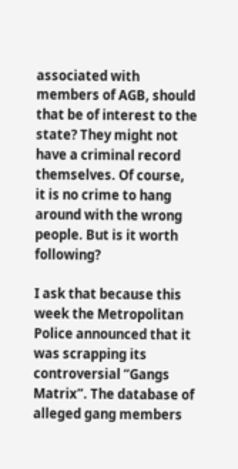associated with members of AGB, should that be of interest to the state? They might not have a criminal record themselves. Of course, it is no crime to hang around with the wrong people. But is it worth following?

I ask that because this week the Metropolitan Police announced that it was scrapping its controversial “Gangs Matrix”. The database of alleged gang members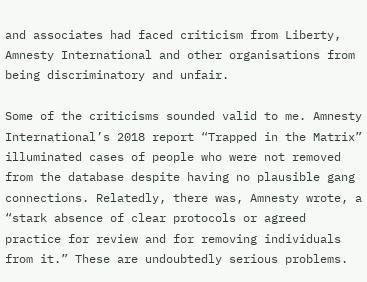and associates had faced criticism from Liberty, Amnesty International and other organisations from being discriminatory and unfair.

Some of the criticisms sounded valid to me. Amnesty International’s 2018 report “Trapped in the Matrix” illuminated cases of people who were not removed from the database despite having no plausible gang connections. Relatedly, there was, Amnesty wrote, a “stark absence of clear protocols or agreed practice for review and for removing individuals from it.” These are undoubtedly serious problems.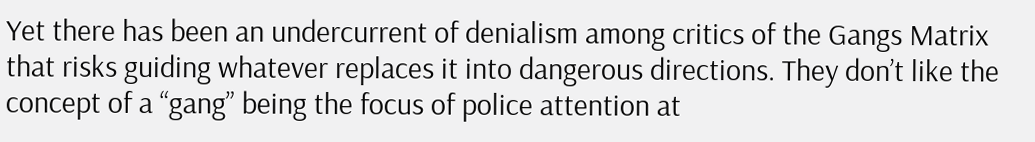Yet there has been an undercurrent of denialism among critics of the Gangs Matrix that risks guiding whatever replaces it into dangerous directions. They don’t like the concept of a “gang” being the focus of police attention at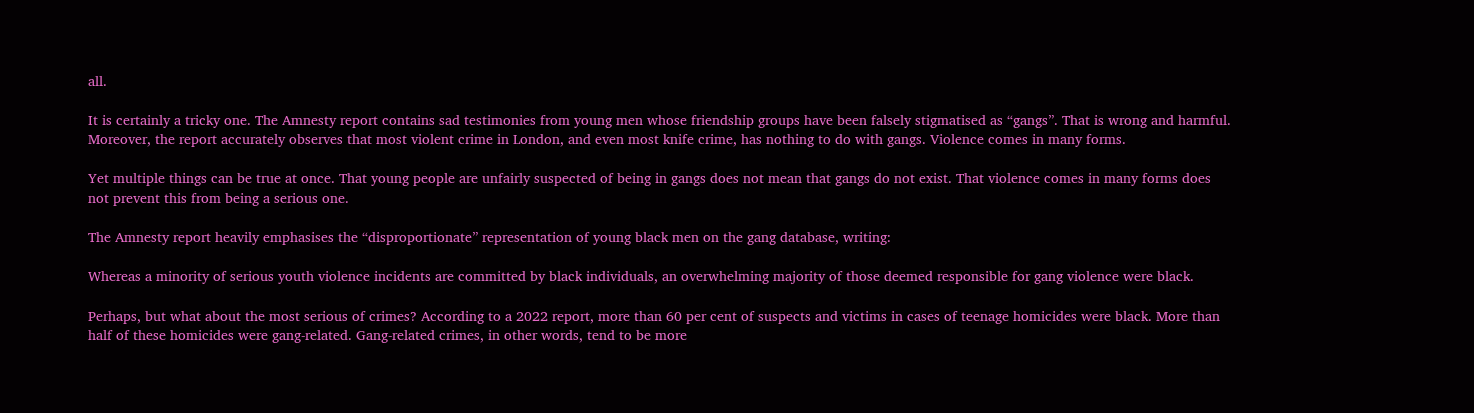all.

It is certainly a tricky one. The Amnesty report contains sad testimonies from young men whose friendship groups have been falsely stigmatised as “gangs”. That is wrong and harmful. Moreover, the report accurately observes that most violent crime in London, and even most knife crime, has nothing to do with gangs. Violence comes in many forms.

Yet multiple things can be true at once. That young people are unfairly suspected of being in gangs does not mean that gangs do not exist. That violence comes in many forms does not prevent this from being a serious one.

The Amnesty report heavily emphasises the “disproportionate” representation of young black men on the gang database, writing:

Whereas a minority of serious youth violence incidents are committed by black individuals, an overwhelming majority of those deemed responsible for gang violence were black.

Perhaps, but what about the most serious of crimes? According to a 2022 report, more than 60 per cent of suspects and victims in cases of teenage homicides were black. More than half of these homicides were gang-related. Gang-related crimes, in other words, tend to be more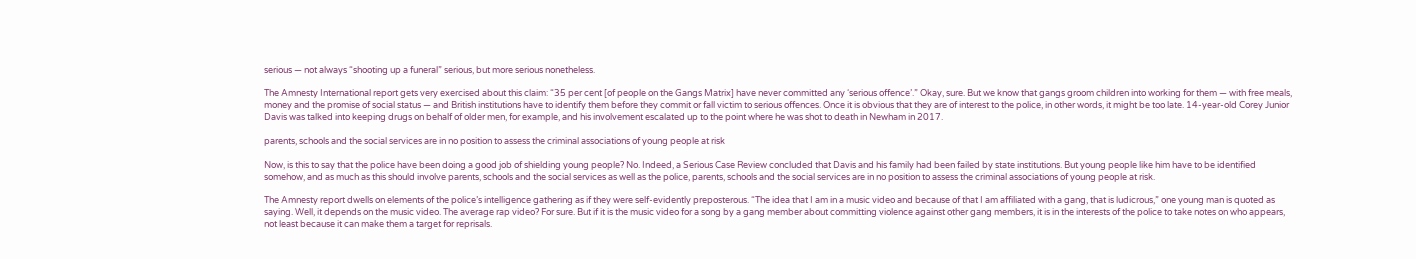serious — not always “shooting up a funeral” serious, but more serious nonetheless.

The Amnesty International report gets very exercised about this claim: “35 per cent [of people on the Gangs Matrix] have never committed any ‘serious offence’.” Okay, sure. But we know that gangs groom children into working for them — with free meals, money and the promise of social status — and British institutions have to identify them before they commit or fall victim to serious offences. Once it is obvious that they are of interest to the police, in other words, it might be too late. 14-year-old Corey Junior Davis was talked into keeping drugs on behalf of older men, for example, and his involvement escalated up to the point where he was shot to death in Newham in 2017.

parents, schools and the social services are in no position to assess the criminal associations of young people at risk

Now, is this to say that the police have been doing a good job of shielding young people? No. Indeed, a Serious Case Review concluded that Davis and his family had been failed by state institutions. But young people like him have to be identified somehow, and as much as this should involve parents, schools and the social services as well as the police, parents, schools and the social services are in no position to assess the criminal associations of young people at risk.

The Amnesty report dwells on elements of the police’s intelligence gathering as if they were self-evidently preposterous. “The idea that I am in a music video and because of that I am affiliated with a gang, that is ludicrous,” one young man is quoted as saying. Well, it depends on the music video. The average rap video? For sure. But if it is the music video for a song by a gang member about committing violence against other gang members, it is in the interests of the police to take notes on who appears, not least because it can make them a target for reprisals.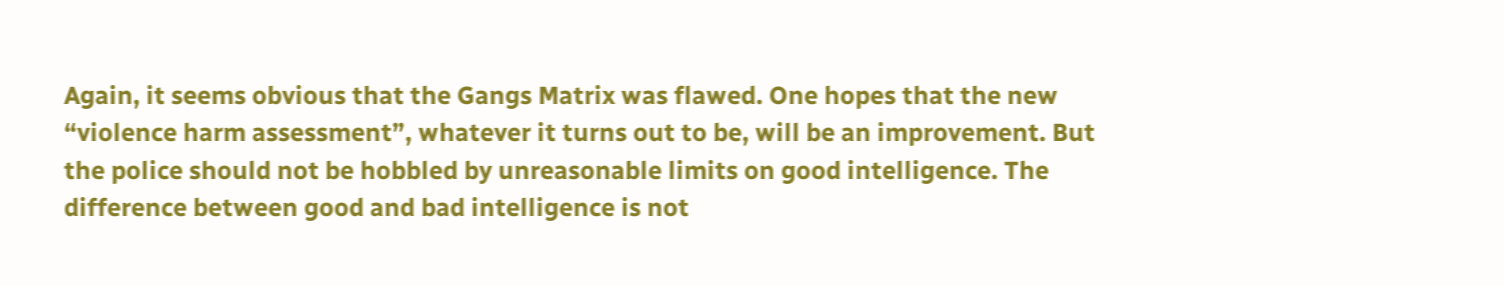Again, it seems obvious that the Gangs Matrix was flawed. One hopes that the new “violence harm assessment”, whatever it turns out to be, will be an improvement. But the police should not be hobbled by unreasonable limits on good intelligence. The difference between good and bad intelligence is not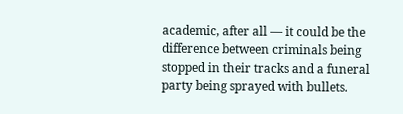academic, after all — it could be the difference between criminals being stopped in their tracks and a funeral party being sprayed with bullets.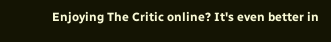Enjoying The Critic online? It's even better in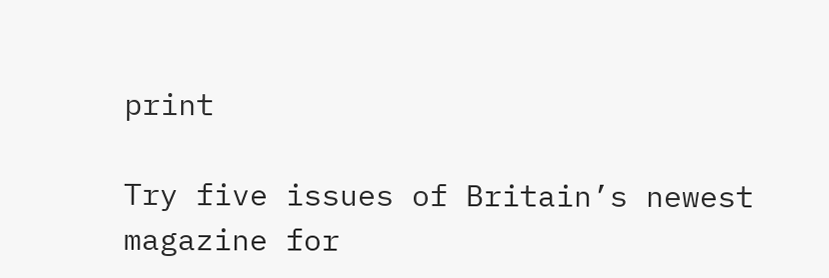print

Try five issues of Britain’s newest magazine for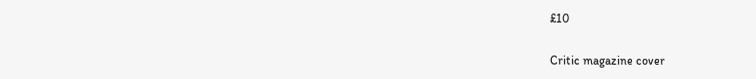£10

Critic magazine cover